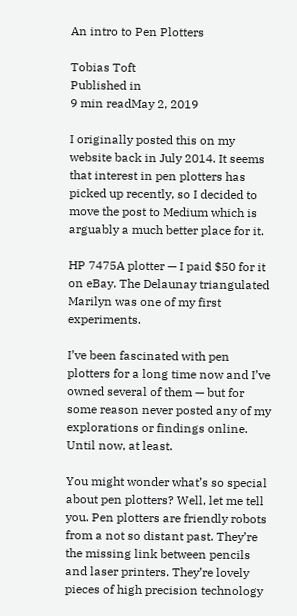An intro to Pen Plotters

Tobias Toft
Published in
9 min readMay 2, 2019

I originally posted this on my website back in July 2014. It seems that interest in pen plotters has picked up recently, so I decided to move the post to Medium which is arguably a much better place for it.

HP 7475A plotter — I paid $50 for it on eBay. The Delaunay triangulated Marilyn was one of my first experiments.

I’ve been fascinated with pen plotters for a long time now and I’ve owned several of them — but for some reason never posted any of my explorations or findings online. Until now, at least.

You might wonder what’s so special about pen plotters? Well, let me tell you. Pen plotters are friendly robots from a not so distant past. They’re the missing link between pencils and laser printers. They’re lovely pieces of high precision technology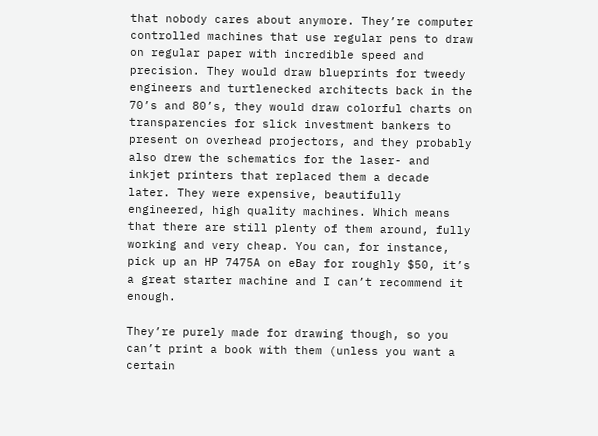that nobody cares about anymore. They’re computer controlled machines that use regular pens to draw on regular paper with incredible speed and precision. They would draw blueprints for tweedy engineers and turtlenecked architects back in the 70’s and 80’s, they would draw colorful charts on transparencies for slick investment bankers to present on overhead projectors, and they probably also drew the schematics for the laser- and inkjet printers that replaced them a decade later. They were expensive, beautifully engineered, high quality machines. Which means that there are still plenty of them around, fully working and very cheap. You can, for instance, pick up an HP 7475A on eBay for roughly $50, it’s a great starter machine and I can’t recommend it enough.

They’re purely made for drawing though, so you can’t print a book with them (unless you want a certain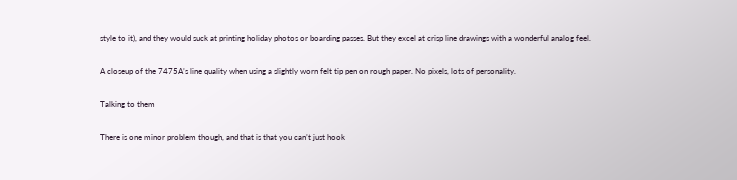style to it), and they would suck at printing holiday photos or boarding passes. But they excel at crisp line drawings with a wonderful analog feel.

A closeup of the 7475A’s line quality when using a slightly worn felt tip pen on rough paper. No pixels, lots of personality.

Talking to them

There is one minor problem though, and that is that you can’t just hook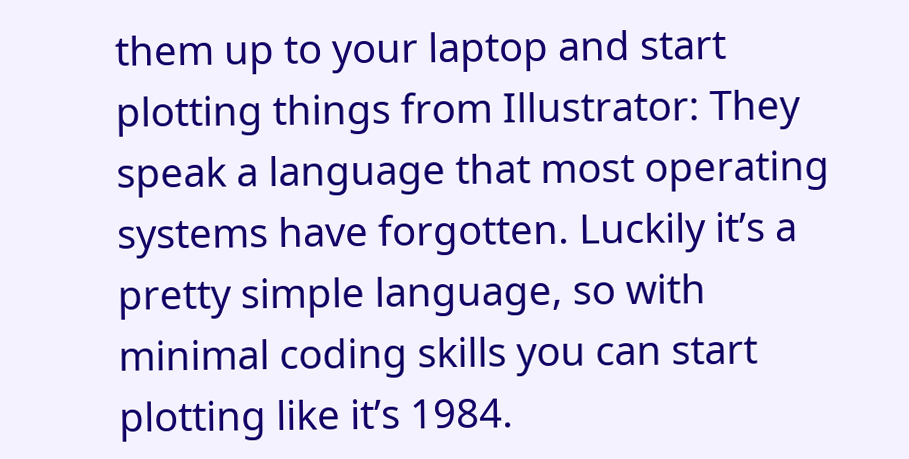them up to your laptop and start plotting things from Illustrator: They speak a language that most operating systems have forgotten. Luckily it’s a pretty simple language, so with minimal coding skills you can start plotting like it’s 1984.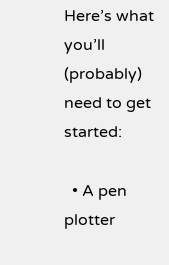Here’s what you’ll (probably) need to get started:

  • A pen plotter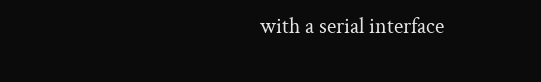with a serial interface